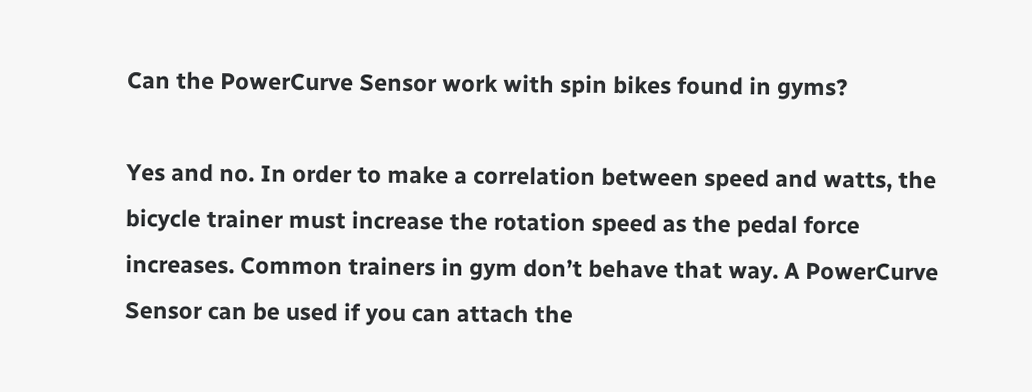Can the PowerCurve Sensor work with spin bikes found in gyms?

Yes and no. In order to make a correlation between speed and watts, the bicycle trainer must increase the rotation speed as the pedal force increases. Common trainers in gym don’t behave that way. A PowerCurve Sensor can be used if you can attach the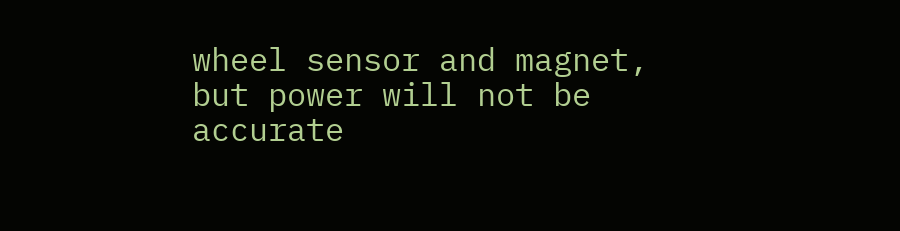wheel sensor and magnet, but power will not be accurate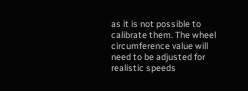as it is not possible to calibrate them. The wheel circumference value will need to be adjusted for realistic speeds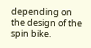depending on the design of the spin bike.